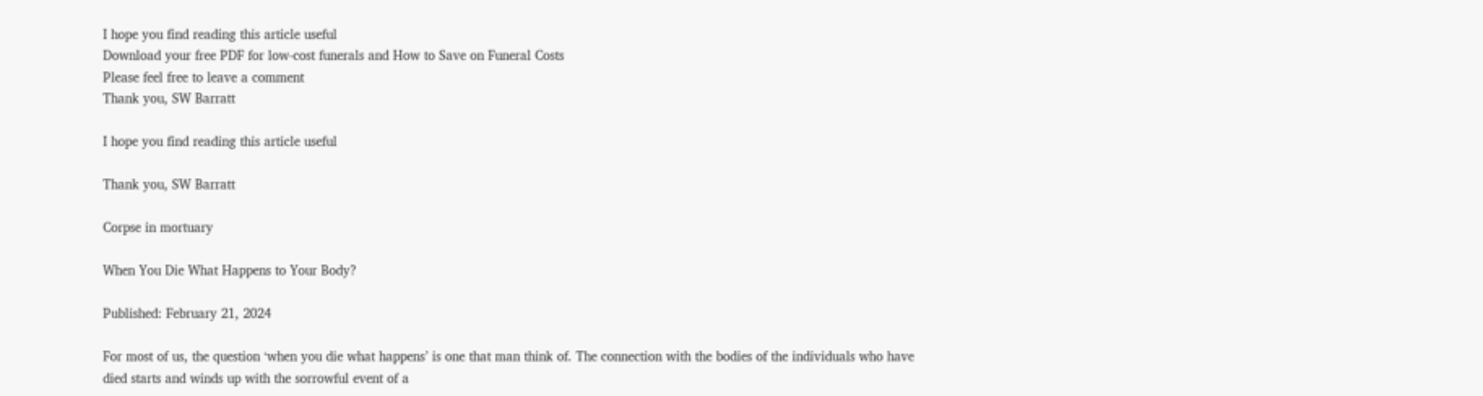I hope you find reading this article useful
Download your free PDF for low-cost funerals and How to Save on Funeral Costs
Please feel free to leave a comment
Thank you, SW Barratt

I hope you find reading this article useful

Thank you, SW Barratt

Corpse in mortuary

When You Die What Happens to Your Body?

Published: February 21, 2024

For most of us, the question ‘when you die what happens’ is one that man think of. The connection with the bodies of the individuals who have died starts and winds up with the sorrowful event of a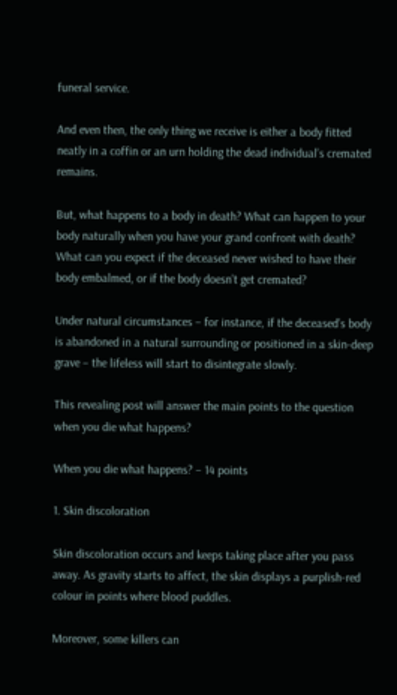funeral service.

And even then, the only thing we receive is either a body fitted neatly in a coffin or an urn holding the dead individual’s cremated remains.

But, what happens to a body in death? What can happen to your body naturally when you have your grand confront with death? What can you expect if the deceased never wished to have their body embalmed, or if the body doesn’t get cremated?

Under natural circumstances – for instance, if the deceased’s body is abandoned in a natural surrounding or positioned in a skin-deep grave – the lifeless will start to disintegrate slowly.

This revealing post will answer the main points to the question when you die what happens?

When you die what happens? – 14 points

1. Skin discoloration

Skin discoloration occurs and keeps taking place after you pass away. As gravity starts to affect, the skin displays a purplish-red colour in points where blood puddles.

Moreover, some killers can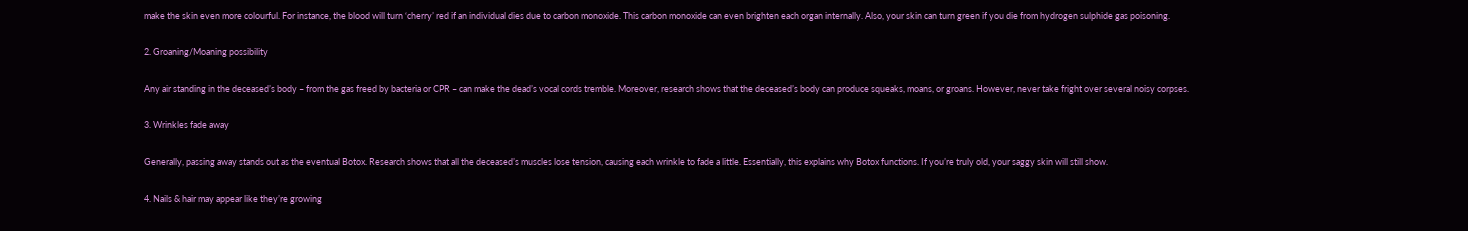make the skin even more colourful. For instance, the blood will turn ‘cherry’ red if an individual dies due to carbon monoxide. This carbon monoxide can even brighten each organ internally. Also, your skin can turn green if you die from hydrogen sulphide gas poisoning.

2. Groaning/Moaning possibility

Any air standing in the deceased’s body – from the gas freed by bacteria or CPR – can make the dead’s vocal cords tremble. Moreover, research shows that the deceased’s body can produce squeaks, moans, or groans. However, never take fright over several noisy corpses.

3. Wrinkles fade away

Generally, passing away stands out as the eventual Botox. Research shows that all the deceased’s muscles lose tension, causing each wrinkle to fade a little. Essentially, this explains why Botox functions. If you’re truly old, your saggy skin will still show.

4. Nails & hair may appear like they’re growing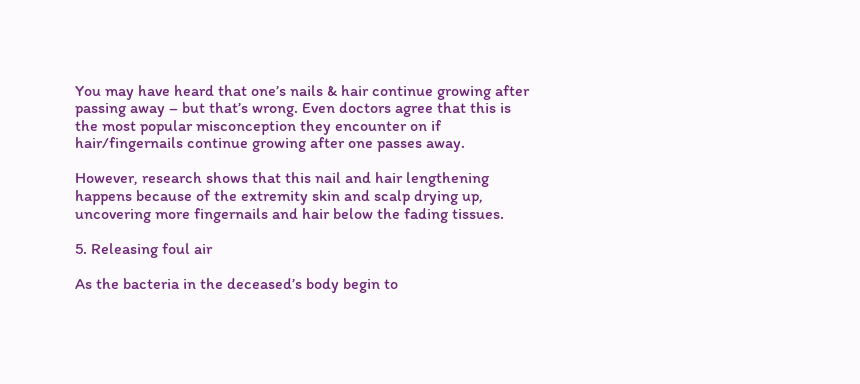You may have heard that one’s nails & hair continue growing after passing away – but that’s wrong. Even doctors agree that this is the most popular misconception they encounter on if hair/fingernails continue growing after one passes away.

However, research shows that this nail and hair lengthening happens because of the extremity skin and scalp drying up, uncovering more fingernails and hair below the fading tissues.

5. Releasing foul air

As the bacteria in the deceased’s body begin to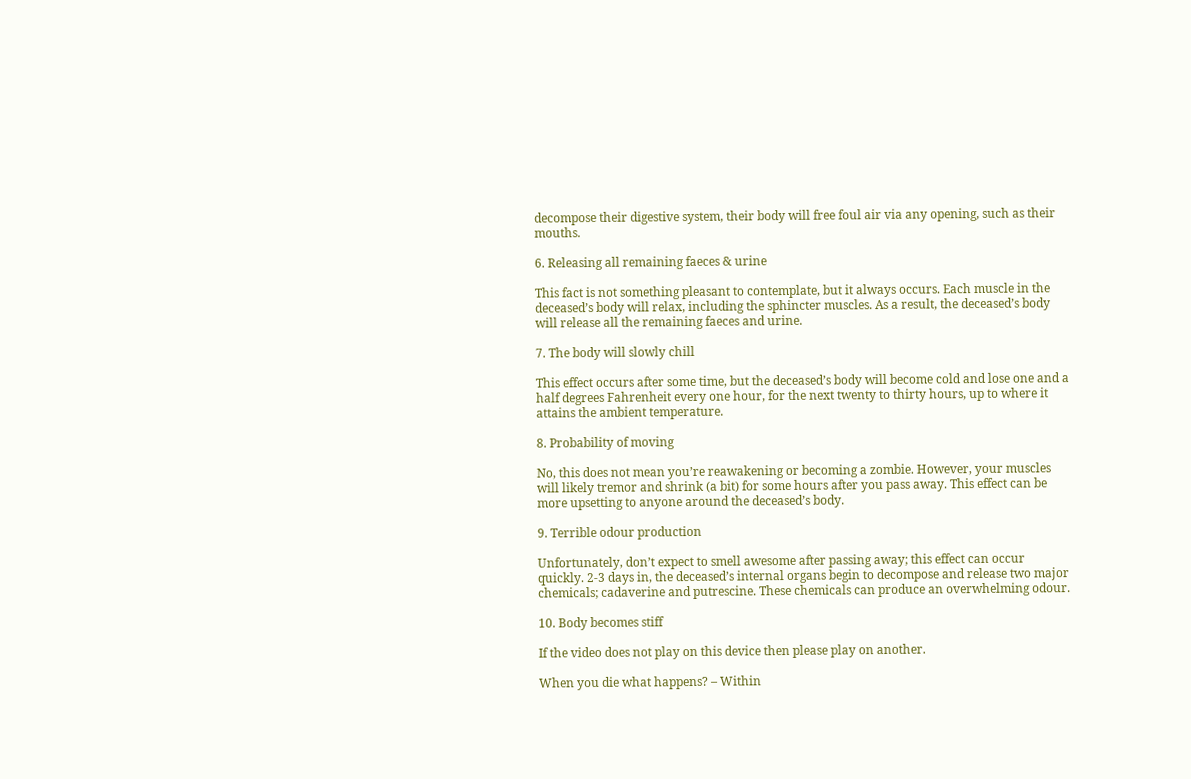decompose their digestive system, their body will free foul air via any opening, such as their mouths.

6. Releasing all remaining faeces & urine

This fact is not something pleasant to contemplate, but it always occurs. Each muscle in the deceased’s body will relax, including the sphincter muscles. As a result, the deceased’s body will release all the remaining faeces and urine.

7. The body will slowly chill

This effect occurs after some time, but the deceased’s body will become cold and lose one and a half degrees Fahrenheit every one hour, for the next twenty to thirty hours, up to where it attains the ambient temperature.

8. Probability of moving

No, this does not mean you’re reawakening or becoming a zombie. However, your muscles will likely tremor and shrink (a bit) for some hours after you pass away. This effect can be more upsetting to anyone around the deceased’s body.

9. Terrible odour production

Unfortunately, don’t expect to smell awesome after passing away; this effect can occur quickly. 2-3 days in, the deceased’s internal organs begin to decompose and release two major chemicals; cadaverine and putrescine. These chemicals can produce an overwhelming odour.

10. Body becomes stiff

If the video does not play on this device then please play on another.

When you die what happens? – Within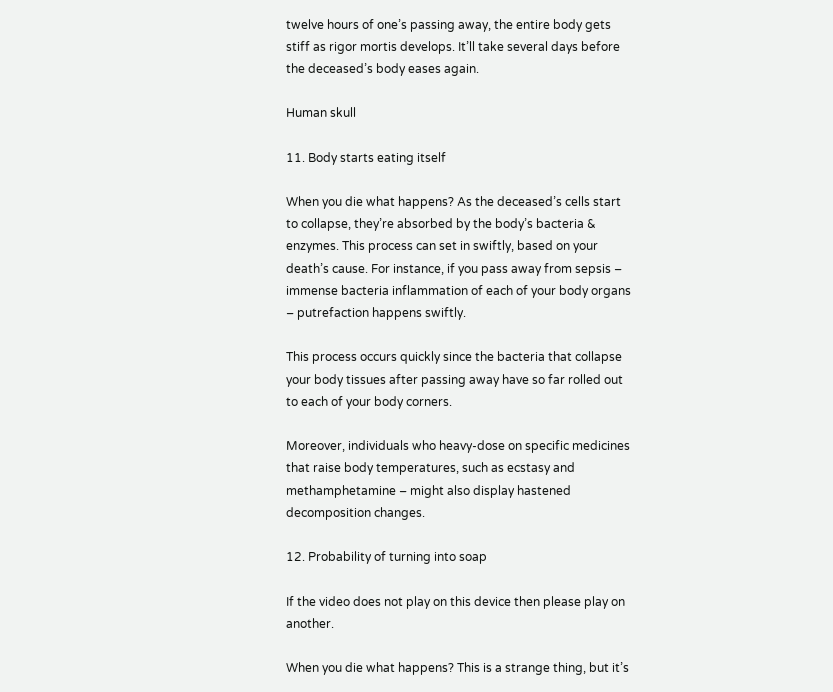twelve hours of one’s passing away, the entire body gets stiff as rigor mortis develops. It’ll take several days before the deceased’s body eases again.

Human skull

11. Body starts eating itself

When you die what happens? As the deceased’s cells start to collapse, they’re absorbed by the body’s bacteria & enzymes. This process can set in swiftly, based on your death’s cause. For instance, if you pass away from sepsis – immense bacteria inflammation of each of your body organs – putrefaction happens swiftly.

This process occurs quickly since the bacteria that collapse your body tissues after passing away have so far rolled out to each of your body corners.

Moreover, individuals who heavy-dose on specific medicines that raise body temperatures, such as ecstasy and methamphetamine – might also display hastened decomposition changes.

12. Probability of turning into soap

If the video does not play on this device then please play on another.

When you die what happens? This is a strange thing, but it’s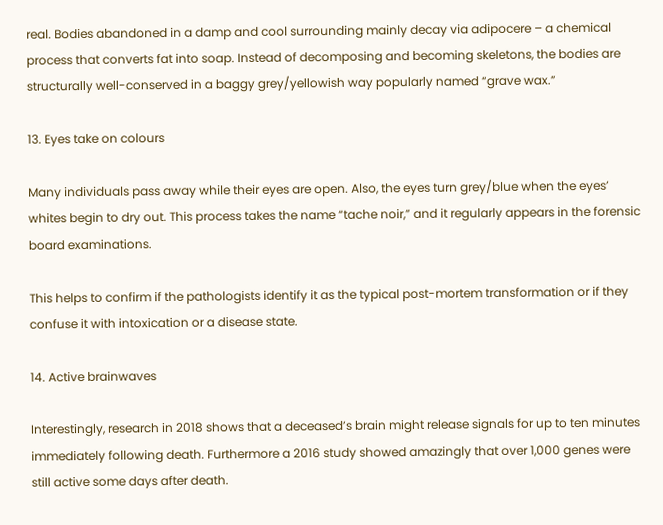real. Bodies abandoned in a damp and cool surrounding mainly decay via adipocere – a chemical process that converts fat into soap. Instead of decomposing and becoming skeletons, the bodies are structurally well-conserved in a baggy grey/yellowish way popularly named “grave wax.”

13. Eyes take on colours

Many individuals pass away while their eyes are open. Also, the eyes turn grey/blue when the eyes’ whites begin to dry out. This process takes the name “tache noir,” and it regularly appears in the forensic board examinations.

This helps to confirm if the pathologists identify it as the typical post-mortem transformation or if they confuse it with intoxication or a disease state.

14. Active brainwaves

Interestingly, research in 2018 shows that a deceased’s brain might release signals for up to ten minutes immediately following death. Furthermore a 2016 study showed amazingly that over 1,000 genes were still active some days after death.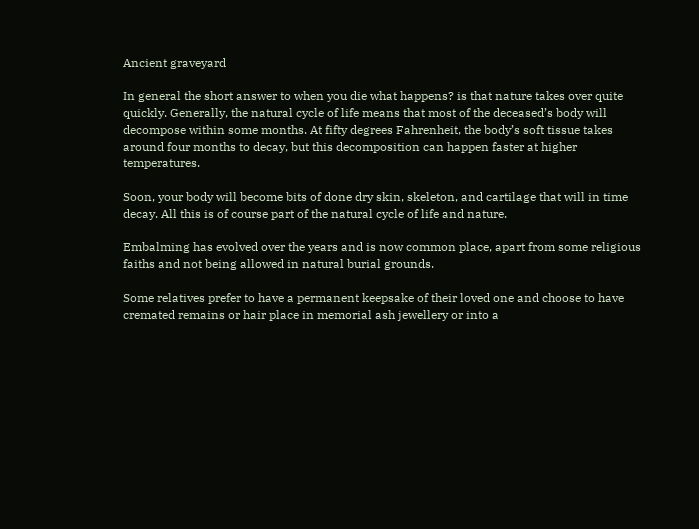Ancient graveyard

In general the short answer to when you die what happens? is that nature takes over quite quickly. Generally, the natural cycle of life means that most of the deceased’s body will decompose within some months. At fifty degrees Fahrenheit, the body’s soft tissue takes around four months to decay, but this decomposition can happen faster at higher temperatures.

Soon, your body will become bits of done dry skin, skeleton, and cartilage that will in time decay. All this is of course part of the natural cycle of life and nature.

Embalming has evolved over the years and is now common place, apart from some religious faiths and not being allowed in natural burial grounds.

Some relatives prefer to have a permanent keepsake of their loved one and choose to have cremated remains or hair place in memorial ash jewellery or into a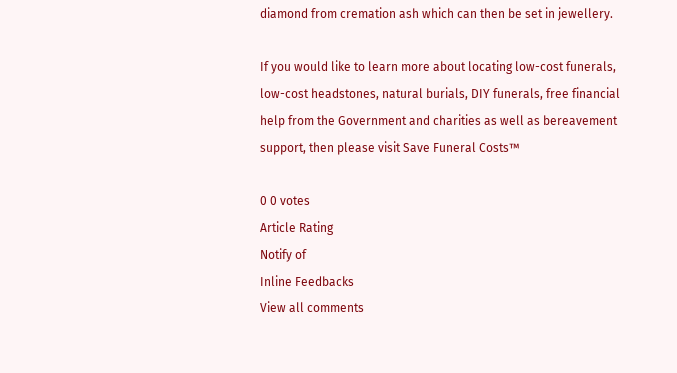diamond from cremation ash which can then be set in jewellery.

If you would like to learn more about locating low-cost funerals, low-cost headstones, natural burials, DIY funerals, free financial help from the Government and charities as well as bereavement support, then please visit Save Funeral Costs™

0 0 votes
Article Rating
Notify of
Inline Feedbacks
View all comments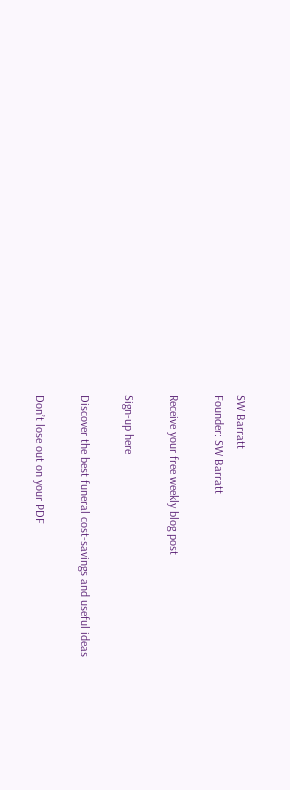SW Barratt
Founder: SW Barratt

Receive your free weekly blog post

Sign-up here

Discover the best funeral cost-savings and useful ideas

Don’t lose out on your PDF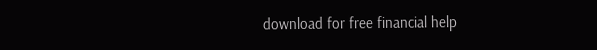download for free financial help